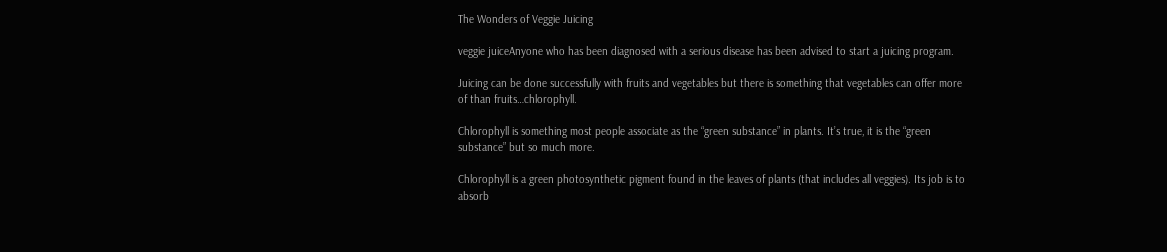The Wonders of Veggie Juicing

veggie juiceAnyone who has been diagnosed with a serious disease has been advised to start a juicing program.

Juicing can be done successfully with fruits and vegetables but there is something that vegetables can offer more of than fruits…chlorophyll.

Chlorophyll is something most people associate as the “green substance” in plants. It’s true, it is the “green substance” but so much more.

Chlorophyll is a green photosynthetic pigment found in the leaves of plants (that includes all veggies). Its job is to absorb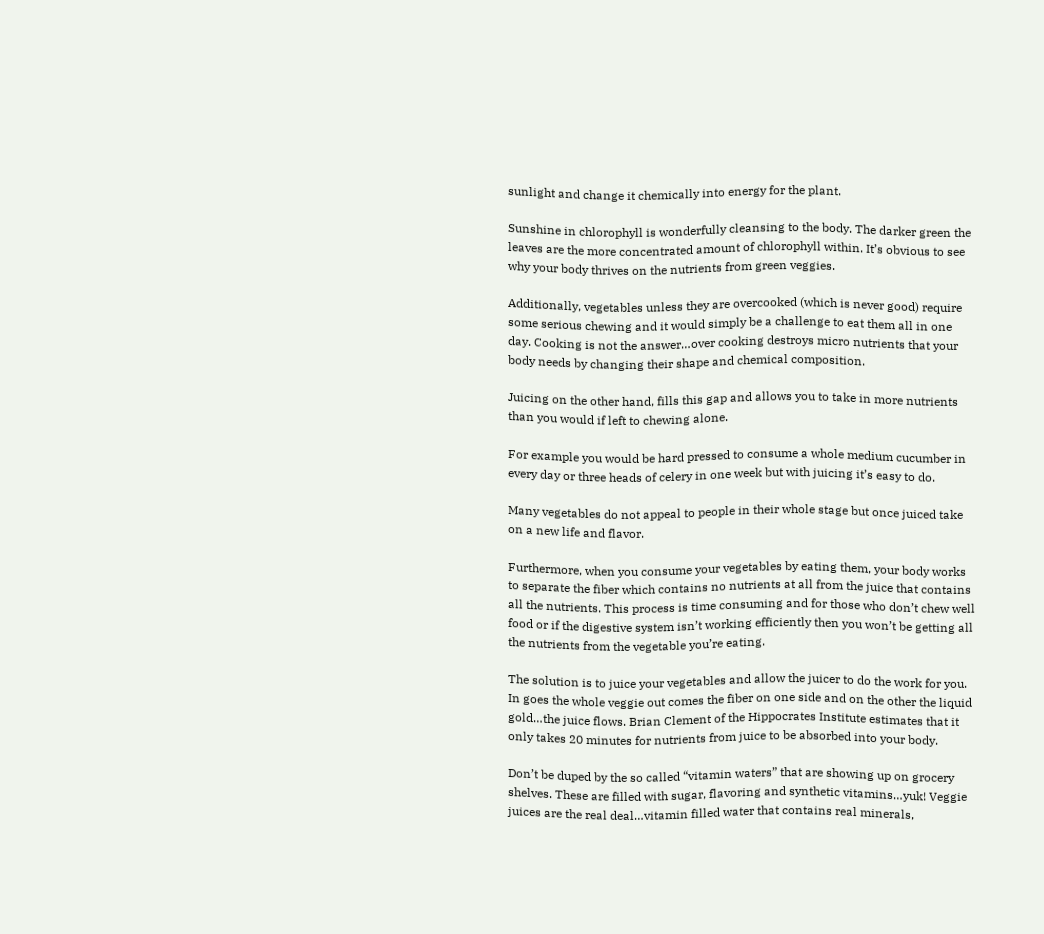sunlight and change it chemically into energy for the plant.

Sunshine in chlorophyll is wonderfully cleansing to the body. The darker green the leaves are the more concentrated amount of chlorophyll within. It’s obvious to see why your body thrives on the nutrients from green veggies.

Additionally, vegetables unless they are overcooked (which is never good) require some serious chewing and it would simply be a challenge to eat them all in one day. Cooking is not the answer…over cooking destroys micro nutrients that your body needs by changing their shape and chemical composition.

Juicing on the other hand, fills this gap and allows you to take in more nutrients than you would if left to chewing alone.

For example you would be hard pressed to consume a whole medium cucumber in every day or three heads of celery in one week but with juicing it’s easy to do.

Many vegetables do not appeal to people in their whole stage but once juiced take on a new life and flavor.

Furthermore, when you consume your vegetables by eating them, your body works to separate the fiber which contains no nutrients at all from the juice that contains all the nutrients. This process is time consuming and for those who don’t chew well food or if the digestive system isn’t working efficiently then you won’t be getting all the nutrients from the vegetable you’re eating.

The solution is to juice your vegetables and allow the juicer to do the work for you. In goes the whole veggie out comes the fiber on one side and on the other the liquid gold…the juice flows. Brian Clement of the Hippocrates Institute estimates that it only takes 20 minutes for nutrients from juice to be absorbed into your body.

Don’t be duped by the so called “vitamin waters” that are showing up on grocery shelves. These are filled with sugar, flavoring and synthetic vitamins…yuk! Veggie juices are the real deal…vitamin filled water that contains real minerals,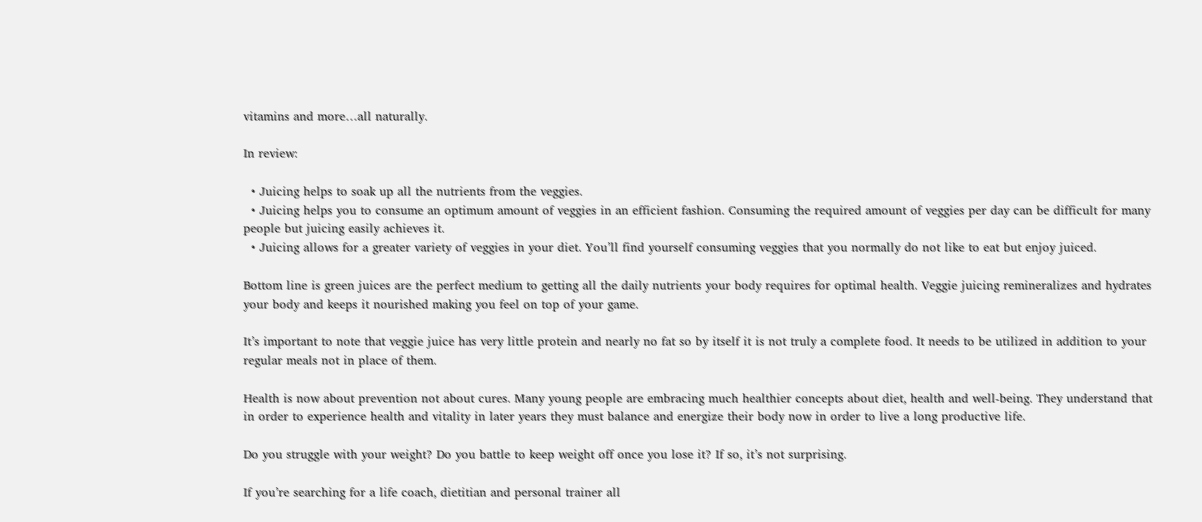vitamins and more…all naturally.

In review:

  • Juicing helps to soak up all the nutrients from the veggies.
  • Juicing helps you to consume an optimum amount of veggies in an efficient fashion. Consuming the required amount of veggies per day can be difficult for many people but juicing easily achieves it.
  • Juicing allows for a greater variety of veggies in your diet. You’ll find yourself consuming veggies that you normally do not like to eat but enjoy juiced.

Bottom line is green juices are the perfect medium to getting all the daily nutrients your body requires for optimal health. Veggie juicing remineralizes and hydrates your body and keeps it nourished making you feel on top of your game.

It’s important to note that veggie juice has very little protein and nearly no fat so by itself it is not truly a complete food. It needs to be utilized in addition to your regular meals not in place of them.

Health is now about prevention not about cures. Many young people are embracing much healthier concepts about diet, health and well-being. They understand that in order to experience health and vitality in later years they must balance and energize their body now in order to live a long productive life.

Do you struggle with your weight? Do you battle to keep weight off once you lose it? If so, it’s not surprising.

If you’re searching for a life coach, dietitian and personal trainer all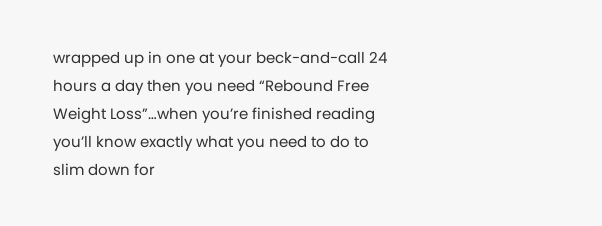wrapped up in one at your beck-and-call 24 hours a day then you need “Rebound Free Weight Loss”…when you’re finished reading you’ll know exactly what you need to do to slim down for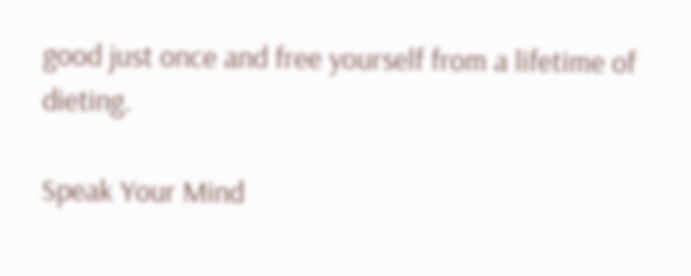good just once and free yourself from a lifetime of dieting.

Speak Your Mind